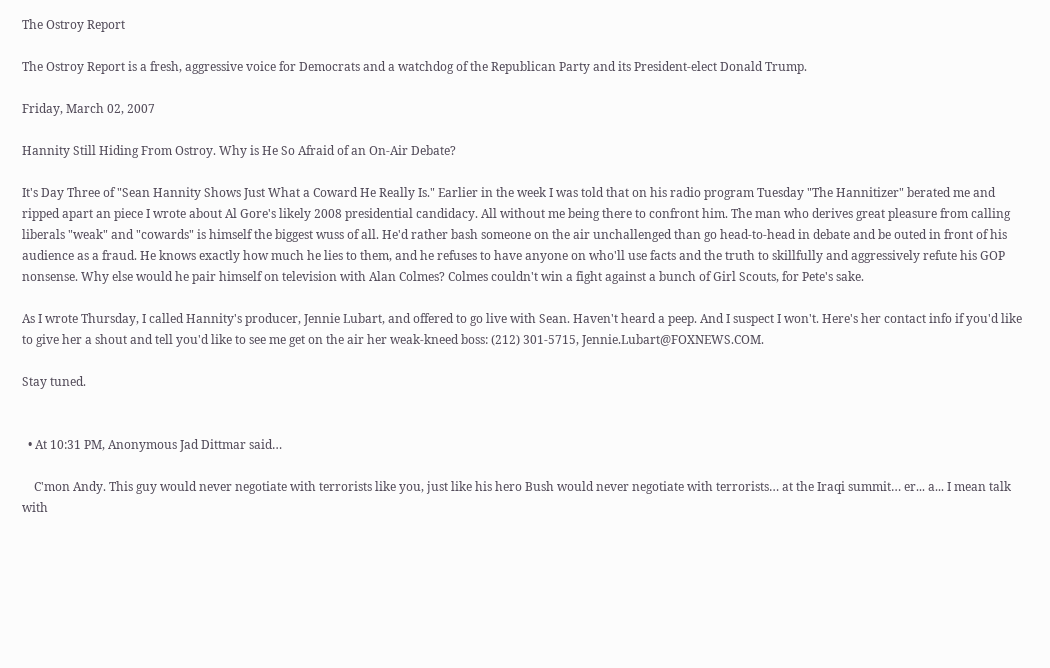The Ostroy Report

The Ostroy Report is a fresh, aggressive voice for Democrats and a watchdog of the Republican Party and its President-elect Donald Trump.

Friday, March 02, 2007

Hannity Still Hiding From Ostroy. Why is He So Afraid of an On-Air Debate?

It's Day Three of "Sean Hannity Shows Just What a Coward He Really Is." Earlier in the week I was told that on his radio program Tuesday "The Hannitizer" berated me and ripped apart an piece I wrote about Al Gore's likely 2008 presidential candidacy. All without me being there to confront him. The man who derives great pleasure from calling liberals "weak" and "cowards" is himself the biggest wuss of all. He'd rather bash someone on the air unchallenged than go head-to-head in debate and be outed in front of his audience as a fraud. He knows exactly how much he lies to them, and he refuses to have anyone on who'll use facts and the truth to skillfully and aggressively refute his GOP nonsense. Why else would he pair himself on television with Alan Colmes? Colmes couldn't win a fight against a bunch of Girl Scouts, for Pete's sake.

As I wrote Thursday, I called Hannity's producer, Jennie Lubart, and offered to go live with Sean. Haven't heard a peep. And I suspect I won't. Here's her contact info if you'd like to give her a shout and tell you'd like to see me get on the air her weak-kneed boss: (212) 301-5715, Jennie.Lubart@FOXNEWS.COM.

Stay tuned.


  • At 10:31 PM, Anonymous Jad Dittmar said…

    C'mon Andy. This guy would never negotiate with terrorists like you, just like his hero Bush would never negotiate with terrorists… at the Iraqi summit… er... a... I mean talk with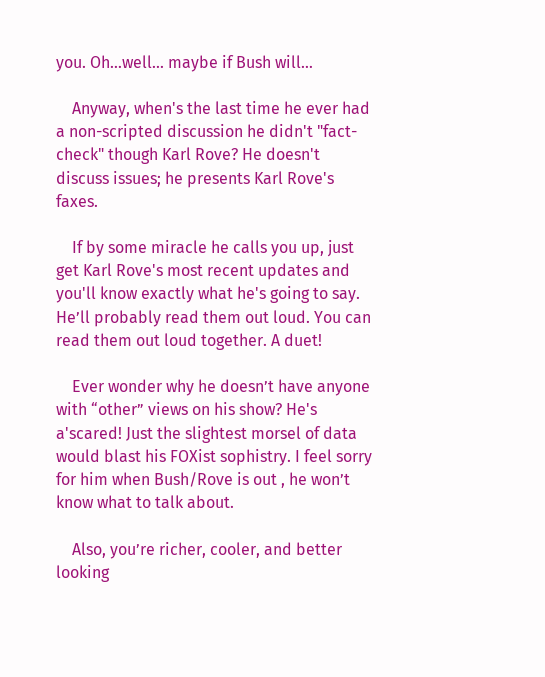you. Oh…well... maybe if Bush will…

    Anyway, when's the last time he ever had a non-scripted discussion he didn't "fact-check" though Karl Rove? He doesn't discuss issues; he presents Karl Rove's faxes.

    If by some miracle he calls you up, just get Karl Rove's most recent updates and you'll know exactly what he's going to say. He’ll probably read them out loud. You can read them out loud together. A duet!

    Ever wonder why he doesn’t have anyone with “other” views on his show? He's a'scared! Just the slightest morsel of data would blast his FOXist sophistry. I feel sorry for him when Bush/Rove is out , he won’t know what to talk about.

    Also, you’re richer, cooler, and better looking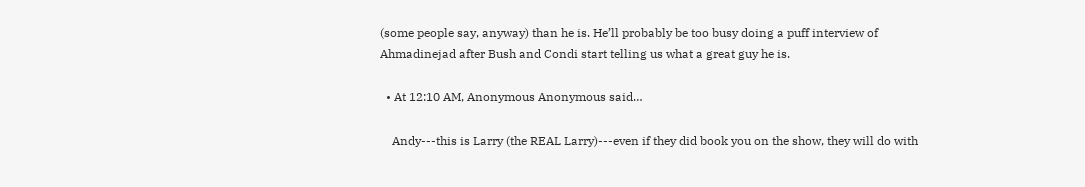(some people say, anyway) than he is. He’ll probably be too busy doing a puff interview of Ahmadinejad after Bush and Condi start telling us what a great guy he is.

  • At 12:10 AM, Anonymous Anonymous said…

    Andy---this is Larry (the REAL Larry)---even if they did book you on the show, they will do with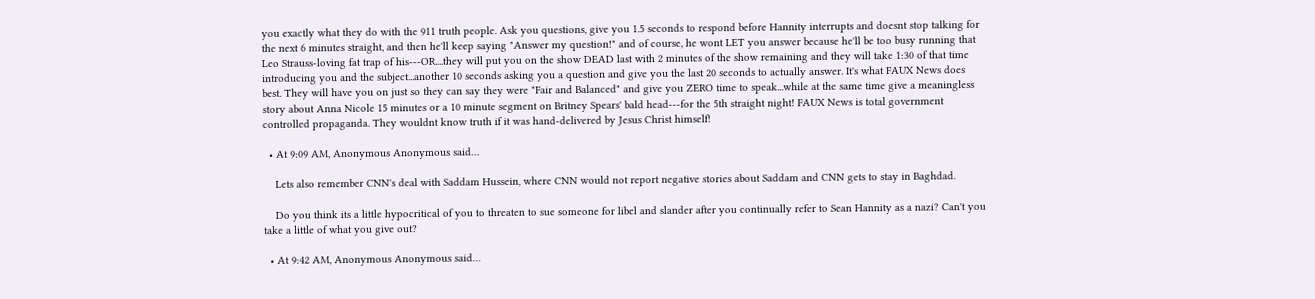you exactly what they do with the 911 truth people. Ask you questions, give you 1.5 seconds to respond before Hannity interrupts and doesnt stop talking for the next 6 minutes straight, and then he'll keep saying "Answer my question!" and of course, he wont LET you answer because he'll be too busy running that Leo Strauss-loving fat trap of his---OR....they will put you on the show DEAD last with 2 minutes of the show remaining and they will take 1:30 of that time introducing you and the subject...another 10 seconds asking you a question and give you the last 20 seconds to actually answer. It's what FAUX News does best. They will have you on just so they can say they were "Fair and Balanced" and give you ZERO time to speak...while at the same time give a meaningless story about Anna Nicole 15 minutes or a 10 minute segment on Britney Spears' bald head---for the 5th straight night! FAUX News is total government controlled propaganda. They wouldnt know truth if it was hand-delivered by Jesus Christ himself!

  • At 9:09 AM, Anonymous Anonymous said…

    Lets also remember CNN's deal with Saddam Hussein, where CNN would not report negative stories about Saddam and CNN gets to stay in Baghdad.

    Do you think its a little hypocritical of you to threaten to sue someone for libel and slander after you continually refer to Sean Hannity as a nazi? Can't you take a little of what you give out?

  • At 9:42 AM, Anonymous Anonymous said…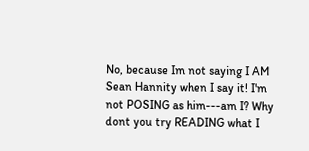No, because Im not saying I AM Sean Hannity when I say it! I'm not POSING as him---am I? Why dont you try READING what I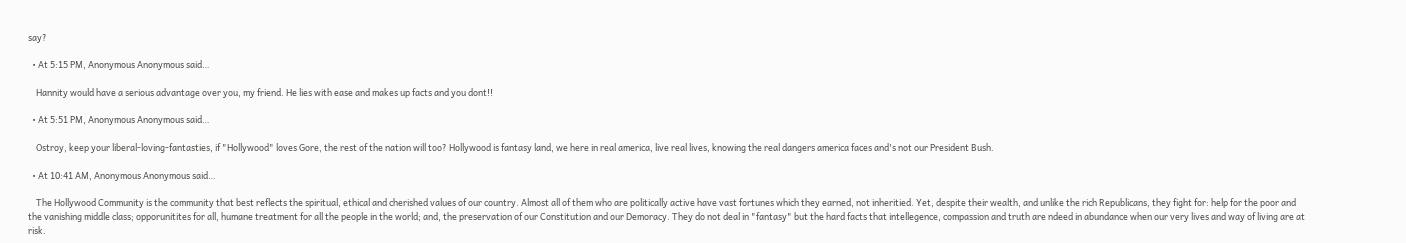say?

  • At 5:15 PM, Anonymous Anonymous said…

    Hannity would have a serious advantage over you, my friend. He lies with ease and makes up facts and you dont!!

  • At 5:51 PM, Anonymous Anonymous said…

    Ostroy, keep your liberal-loving-fantasties, if "Hollywood" loves Gore, the rest of the nation will too? Hollywood is fantasy land, we here in real america, live real lives, knowing the real dangers america faces and's not our President Bush.

  • At 10:41 AM, Anonymous Anonymous said…

    The Hollywood Community is the community that best reflects the spiritual, ethical and cherished values of our country. Almost all of them who are politically active have vast fortunes which they earned, not inheritied. Yet, despite their wealth, and unlike the rich Republicans, they fight for: help for the poor and the vanishing middle class; opporunitites for all, humane treatment for all the people in the world; and, the preservation of our Constitution and our Demoracy. They do not deal in "fantasy" but the hard facts that intellegence, compassion and truth are ndeed in abundance when our very lives and way of living are at risk.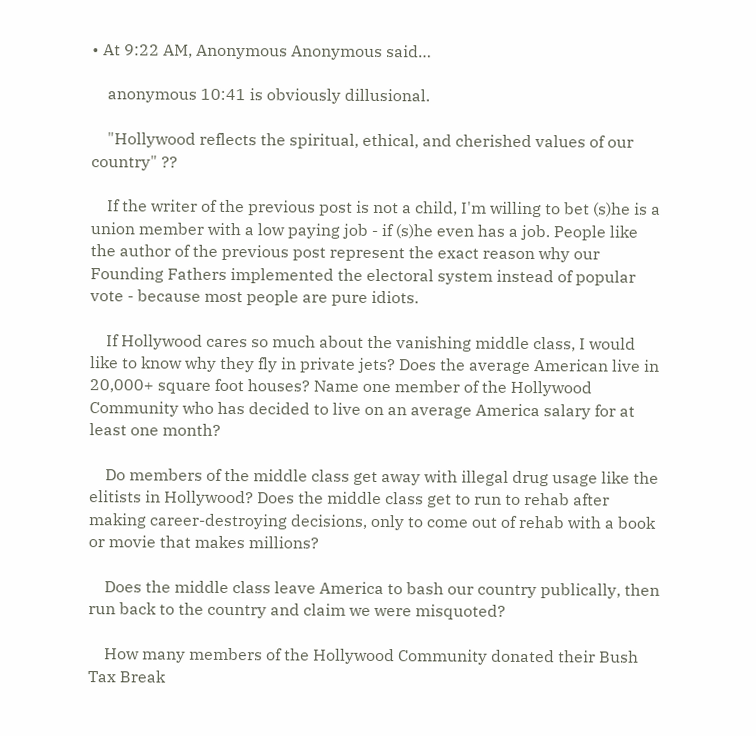• At 9:22 AM, Anonymous Anonymous said…

    anonymous 10:41 is obviously dillusional.

    "Hollywood reflects the spiritual, ethical, and cherished values of our country" ??

    If the writer of the previous post is not a child, I'm willing to bet (s)he is a union member with a low paying job - if (s)he even has a job. People like the author of the previous post represent the exact reason why our Founding Fathers implemented the electoral system instead of popular vote - because most people are pure idiots.

    If Hollywood cares so much about the vanishing middle class, I would like to know why they fly in private jets? Does the average American live in 20,000+ square foot houses? Name one member of the Hollywood Community who has decided to live on an average America salary for at least one month?

    Do members of the middle class get away with illegal drug usage like the elitists in Hollywood? Does the middle class get to run to rehab after making career-destroying decisions, only to come out of rehab with a book or movie that makes millions?

    Does the middle class leave America to bash our country publically, then run back to the country and claim we were misquoted?

    How many members of the Hollywood Community donated their Bush Tax Break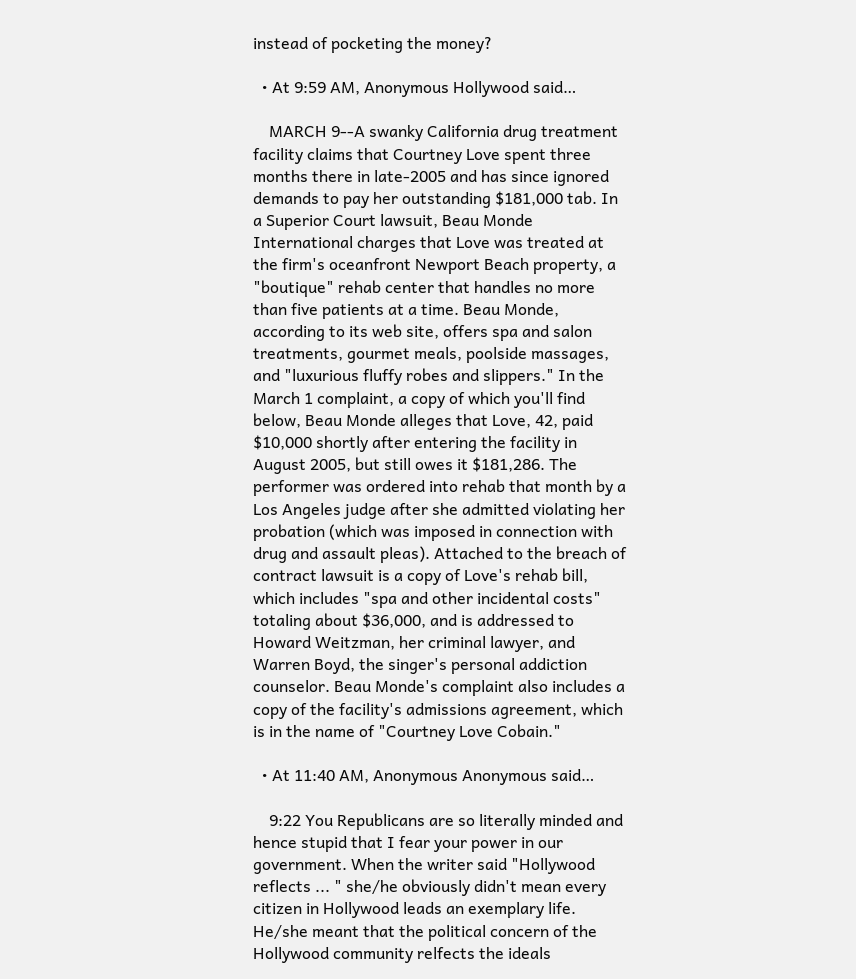instead of pocketing the money?

  • At 9:59 AM, Anonymous Hollywood said…

    MARCH 9--A swanky California drug treatment facility claims that Courtney Love spent three months there in late-2005 and has since ignored demands to pay her outstanding $181,000 tab. In a Superior Court lawsuit, Beau Monde International charges that Love was treated at the firm's oceanfront Newport Beach property, a "boutique" rehab center that handles no more than five patients at a time. Beau Monde, according to its web site, offers spa and salon treatments, gourmet meals, poolside massages, and "luxurious fluffy robes and slippers." In the March 1 complaint, a copy of which you'll find below, Beau Monde alleges that Love, 42, paid $10,000 shortly after entering the facility in August 2005, but still owes it $181,286. The performer was ordered into rehab that month by a Los Angeles judge after she admitted violating her probation (which was imposed in connection with drug and assault pleas). Attached to the breach of contract lawsuit is a copy of Love's rehab bill, which includes "spa and other incidental costs" totaling about $36,000, and is addressed to Howard Weitzman, her criminal lawyer, and Warren Boyd, the singer's personal addiction counselor. Beau Monde's complaint also includes a copy of the facility's admissions agreement, which is in the name of "Courtney Love Cobain."

  • At 11:40 AM, Anonymous Anonymous said…

    9:22 You Republicans are so literally minded and hence stupid that I fear your power in our government. When the writer said "Hollywood reflects ... " she/he obviously didn't mean every citizen in Hollywood leads an exemplary life. He/she meant that the political concern of the Hollywood community relfects the ideals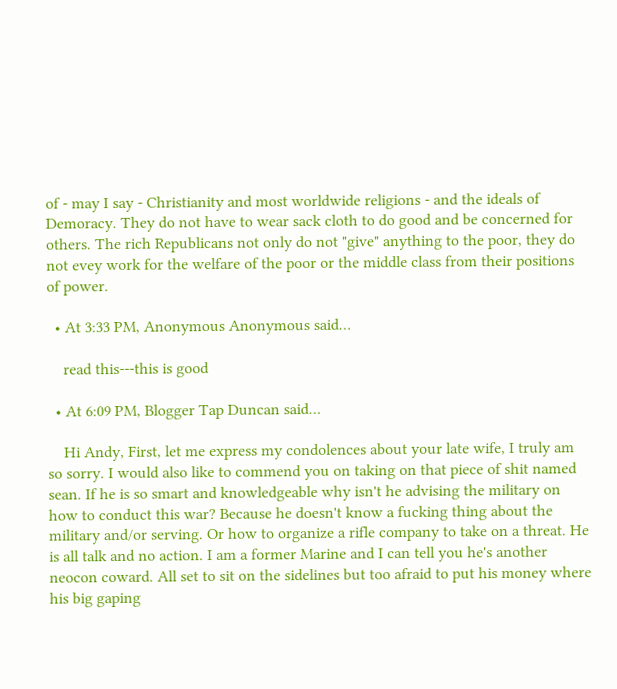of - may I say - Christianity and most worldwide religions - and the ideals of Demoracy. They do not have to wear sack cloth to do good and be concerned for others. The rich Republicans not only do not "give" anything to the poor, they do not evey work for the welfare of the poor or the middle class from their positions of power.

  • At 3:33 PM, Anonymous Anonymous said…

    read this---this is good

  • At 6:09 PM, Blogger Tap Duncan said…

    Hi Andy, First, let me express my condolences about your late wife, I truly am so sorry. I would also like to commend you on taking on that piece of shit named sean. If he is so smart and knowledgeable why isn't he advising the military on how to conduct this war? Because he doesn't know a fucking thing about the military and/or serving. Or how to organize a rifle company to take on a threat. He is all talk and no action. I am a former Marine and I can tell you he's another neocon coward. All set to sit on the sidelines but too afraid to put his money where his big gaping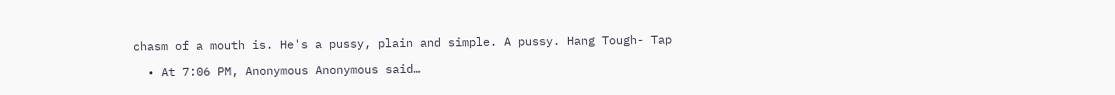chasm of a mouth is. He's a pussy, plain and simple. A pussy. Hang Tough- Tap

  • At 7:06 PM, Anonymous Anonymous said…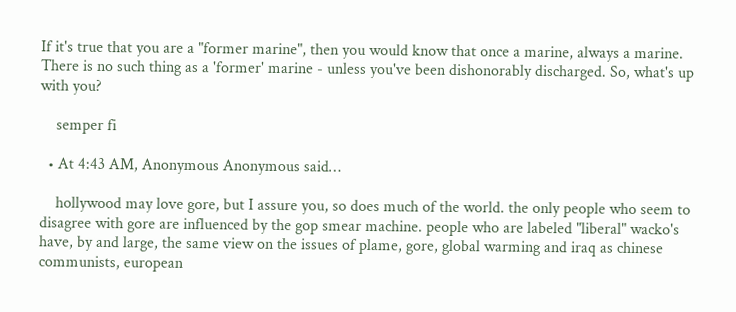If it's true that you are a "former marine", then you would know that once a marine, always a marine. There is no such thing as a 'former' marine - unless you've been dishonorably discharged. So, what's up with you?

    semper fi

  • At 4:43 AM, Anonymous Anonymous said…

    hollywood may love gore, but I assure you, so does much of the world. the only people who seem to disagree with gore are influenced by the gop smear machine. people who are labeled "liberal" wacko's have, by and large, the same view on the issues of plame, gore, global warming and iraq as chinese communists, european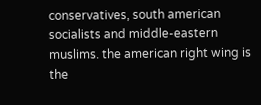conservatives, south american socialists and middle-eastern muslims. the american right wing is the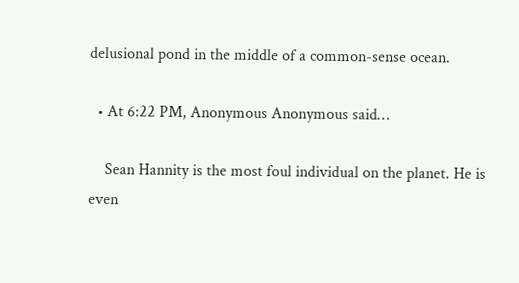delusional pond in the middle of a common-sense ocean.

  • At 6:22 PM, Anonymous Anonymous said…

    Sean Hannity is the most foul individual on the planet. He is even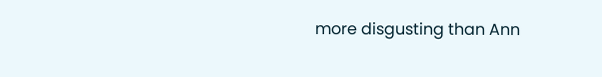more disgusting than Ann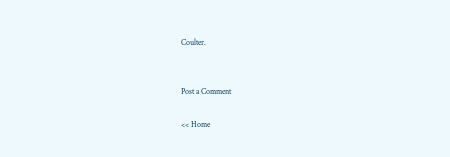Coulter.


Post a Comment

<< Home